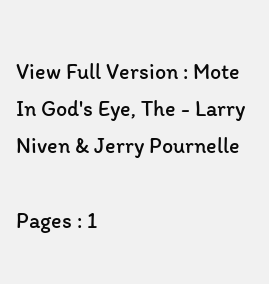View Full Version : Mote In God's Eye, The - Larry Niven & Jerry Pournelle

Pages : 1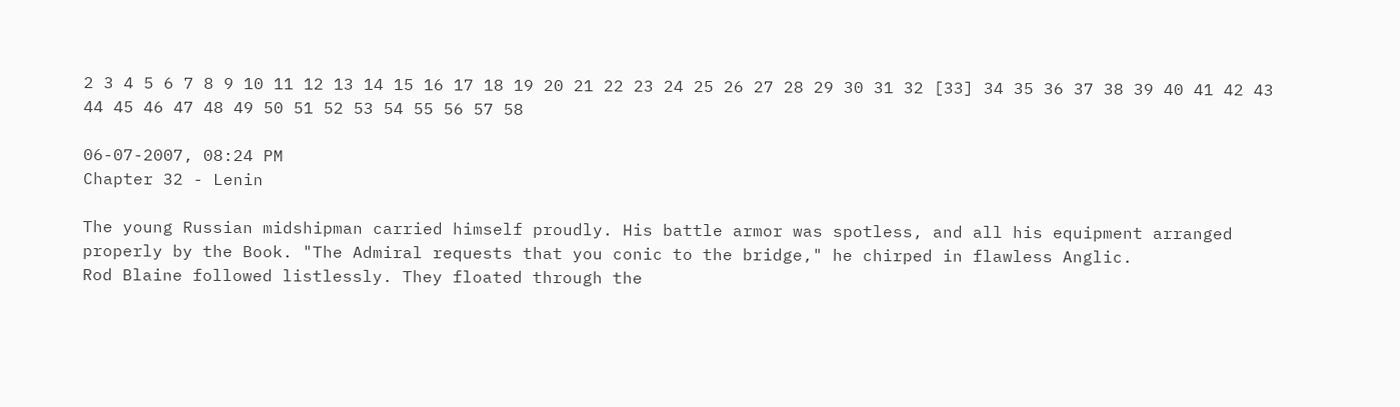2 3 4 5 6 7 8 9 10 11 12 13 14 15 16 17 18 19 20 21 22 23 24 25 26 27 28 29 30 31 32 [33] 34 35 36 37 38 39 40 41 42 43 44 45 46 47 48 49 50 51 52 53 54 55 56 57 58

06-07-2007, 08:24 PM
Chapter 32 - Lenin

The young Russian midshipman carried himself proudly. His battle armor was spotless, and all his equipment arranged properly by the Book. "The Admiral requests that you conic to the bridge," he chirped in flawless Anglic.
Rod Blaine followed listlessly. They floated through the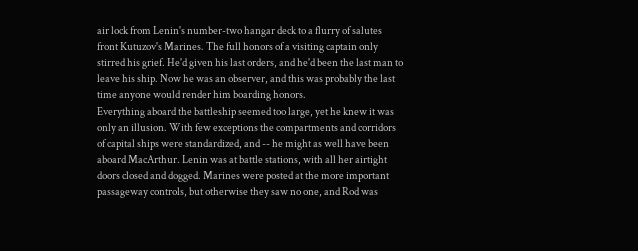air lock from Lenin's number-two hangar deck to a flurry of salutes front Kutuzov's Marines. The full honors of a visiting captain only stirred his grief. He'd given his last orders, and he'd been the last man to leave his ship. Now he was an observer, and this was probably the last time anyone would render him boarding honors.
Everything aboard the battleship seemed too large, yet he knew it was only an illusion. With few exceptions the compartments and corridors of capital ships were standardized, and -- he might as well have been aboard MacArthur. Lenin was at battle stations, with all her airtight doors closed and dogged. Marines were posted at the more important passageway controls, but otherwise they saw no one, and Rod was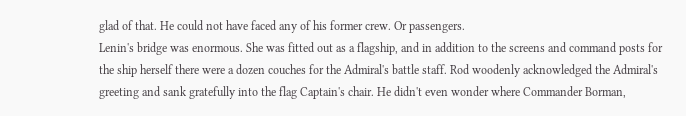glad of that. He could not have faced any of his former crew. Or passengers.
Lenin's bridge was enormous. She was fitted out as a flagship, and in addition to the screens and command posts for the ship herself there were a dozen couches for the Admiral's battle staff. Rod woodenly acknowledged the Admiral's greeting and sank gratefully into the flag Captain's chair. He didn't even wonder where Commander Borman,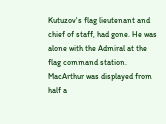Kutuzov's flag lieutenant and chief of staff, had gone. He was alone with the Admiral at the flag command station.
MacArthur was displayed from half a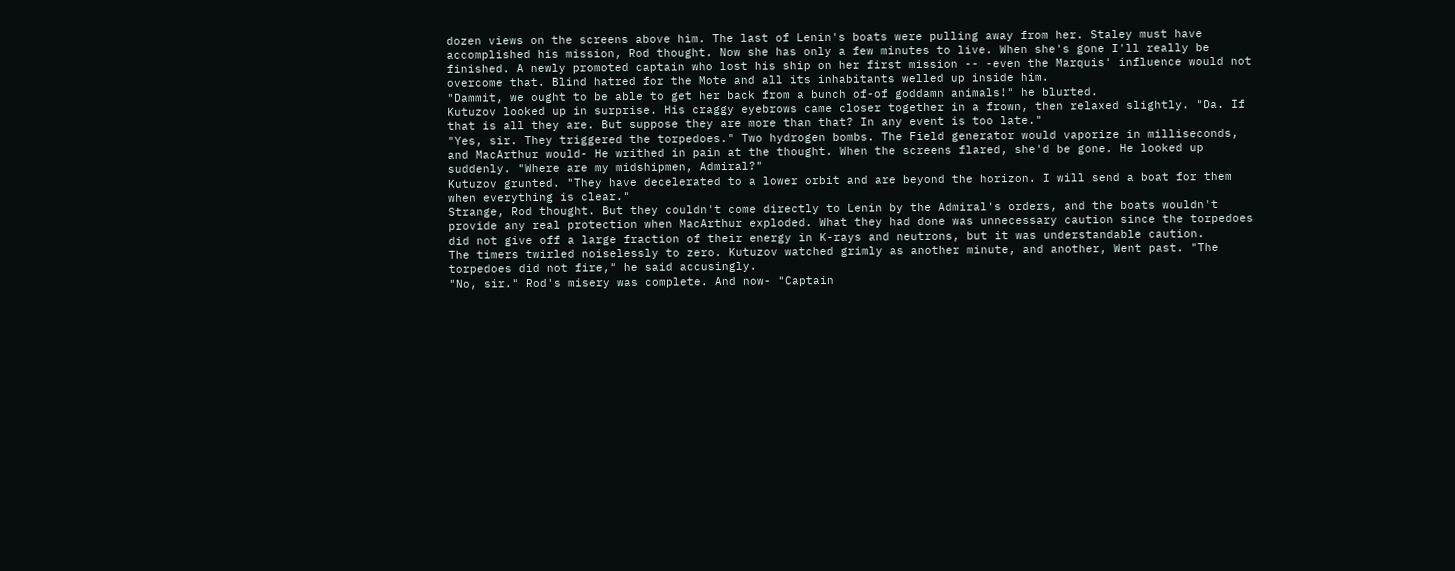dozen views on the screens above him. The last of Lenin's boats were pulling away from her. Staley must have accomplished his mission, Rod thought. Now she has only a few minutes to live. When she's gone I'll really be finished. A newly promoted captain who lost his ship on her first mission -- -even the Marquis' influence would not overcome that. Blind hatred for the Mote and all its inhabitants welled up inside him.
"Dammit, we ought to be able to get her back from a bunch of-of goddamn animals!" he blurted.
Kutuzov looked up in surprise. His craggy eyebrows came closer together in a frown, then relaxed slightly. "Da. If that is all they are. But suppose they are more than that? In any event is too late."
"Yes, sir. They triggered the torpedoes." Two hydrogen bombs. The Field generator would vaporize in milliseconds, and MacArthur would- He writhed in pain at the thought. When the screens flared, she'd be gone. He looked up suddenly. "Where are my midshipmen, Admiral?"
Kutuzov grunted. "They have decelerated to a lower orbit and are beyond the horizon. I will send a boat for them when everything is clear."
Strange, Rod thought. But they couldn't come directly to Lenin by the Admiral's orders, and the boats wouldn't provide any real protection when MacArthur exploded. What they had done was unnecessary caution since the torpedoes did not give off a large fraction of their energy in K-rays and neutrons, but it was understandable caution.
The timers twirled noiselessly to zero. Kutuzov watched grimly as another minute, and another, Went past. "The torpedoes did not fire," he said accusingly.
"No, sir." Rod's misery was complete. And now- "Captain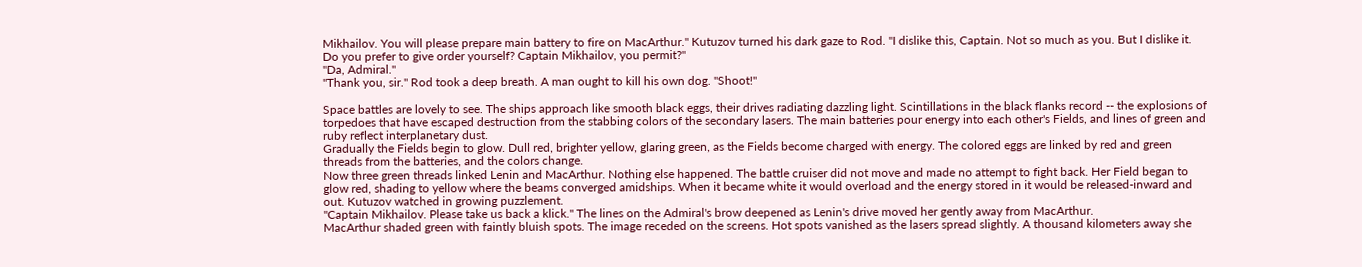Mikhailov. You will please prepare main battery to fire on MacArthur." Kutuzov turned his dark gaze to Rod. "I dislike this, Captain. Not so much as you. But I dislike it. Do you prefer to give order yourself? Captain Mikhailov, you permit?"
"Da, Admiral."
"Thank you, sir." Rod took a deep breath. A man ought to kill his own dog. "Shoot!"

Space battles are lovely to see. The ships approach like smooth black eggs, their drives radiating dazzling light. Scintillations in the black flanks record -- the explosions of torpedoes that have escaped destruction from the stabbing colors of the secondary lasers. The main batteries pour energy into each other's Fields, and lines of green and ruby reflect interplanetary dust.
Gradually the Fields begin to glow. Dull red, brighter yellow, glaring green, as the Fields become charged with energy. The colored eggs are linked by red and green threads from the batteries, and the colors change.
Now three green threads linked Lenin and MacArthur. Nothing else happened. The battle cruiser did not move and made no attempt to fight back. Her Field began to glow red, shading to yellow where the beams converged amidships. When it became white it would overload and the energy stored in it would be released-inward and out. Kutuzov watched in growing puzzlement.
"Captain Mikhailov. Please take us back a klick." The lines on the Admiral's brow deepened as Lenin's drive moved her gently away from MacArthur.
MacArthur shaded green with faintly bluish spots. The image receded on the screens. Hot spots vanished as the lasers spread slightly. A thousand kilometers away she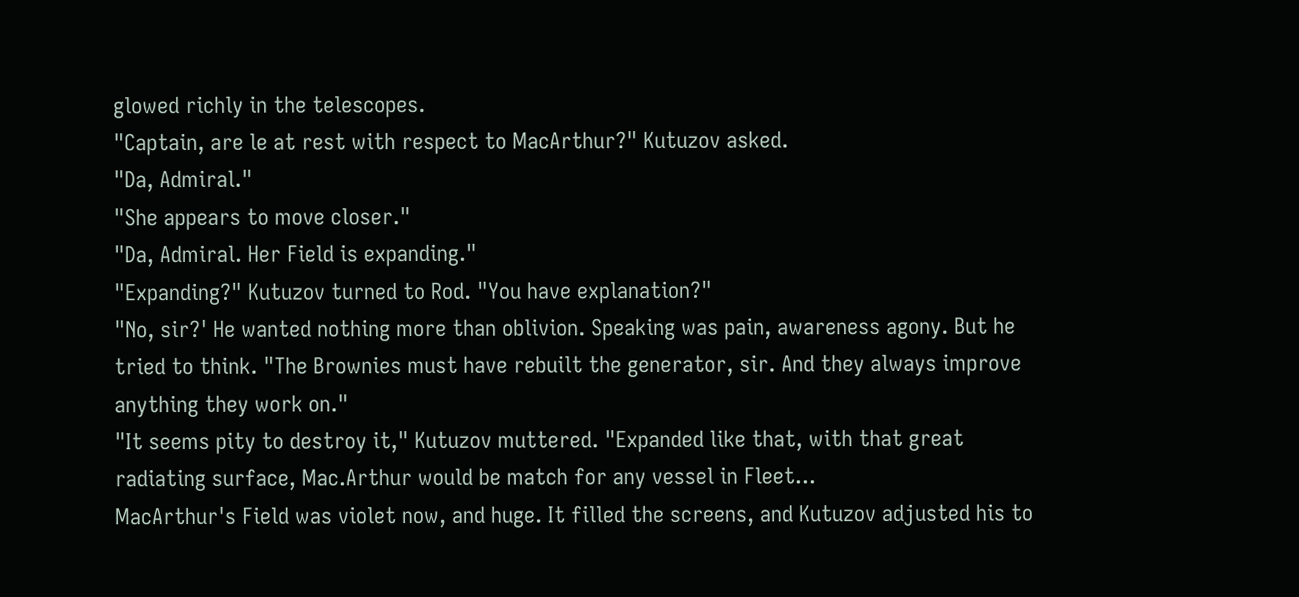glowed richly in the telescopes.
"Captain, are le at rest with respect to MacArthur?" Kutuzov asked.
"Da, Admiral."
"She appears to move closer."
"Da, Admiral. Her Field is expanding."
"Expanding?" Kutuzov turned to Rod. "You have explanation?"
"No, sir?' He wanted nothing more than oblivion. Speaking was pain, awareness agony. But he tried to think. "The Brownies must have rebuilt the generator, sir. And they always improve anything they work on."
"It seems pity to destroy it," Kutuzov muttered. "Expanded like that, with that great radiating surface, Mac.Arthur would be match for any vessel in Fleet...
MacArthur's Field was violet now, and huge. It filled the screens, and Kutuzov adjusted his to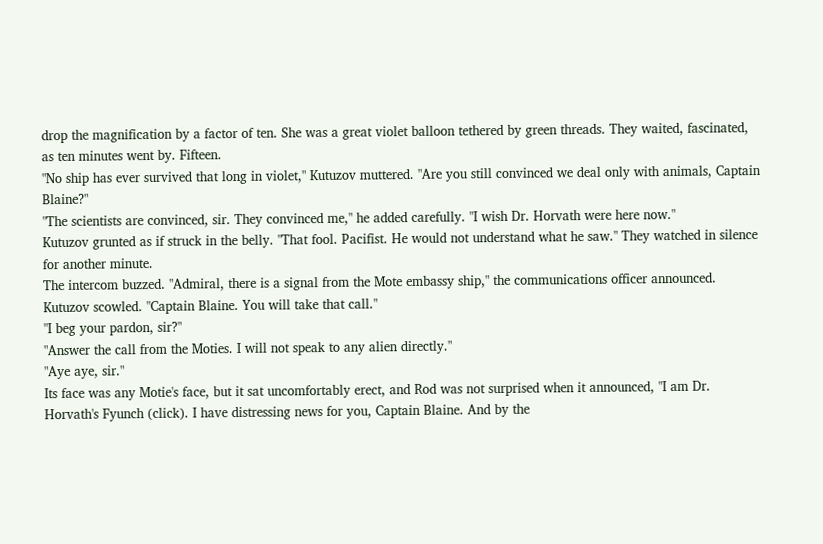drop the magnification by a factor of ten. She was a great violet balloon tethered by green threads. They waited, fascinated, as ten minutes went by. Fifteen.
"No ship has ever survived that long in violet," Kutuzov muttered. "Are you still convinced we deal only with animals, Captain Blaine?"
"The scientists are convinced, sir. They convinced me," he added carefully. "I wish Dr. Horvath were here now."
Kutuzov grunted as if struck in the belly. "That fool. Pacifist. He would not understand what he saw." They watched in silence for another minute.
The intercom buzzed. "Admiral, there is a signal from the Mote embassy ship," the communications officer announced.
Kutuzov scowled. "Captain Blaine. You will take that call."
"I beg your pardon, sir?"
"Answer the call from the Moties. I will not speak to any alien directly."
"Aye aye, sir."
Its face was any Motie's face, but it sat uncomfortably erect, and Rod was not surprised when it announced, "I am Dr. Horvath's Fyunch (click). I have distressing news for you, Captain Blaine. And by the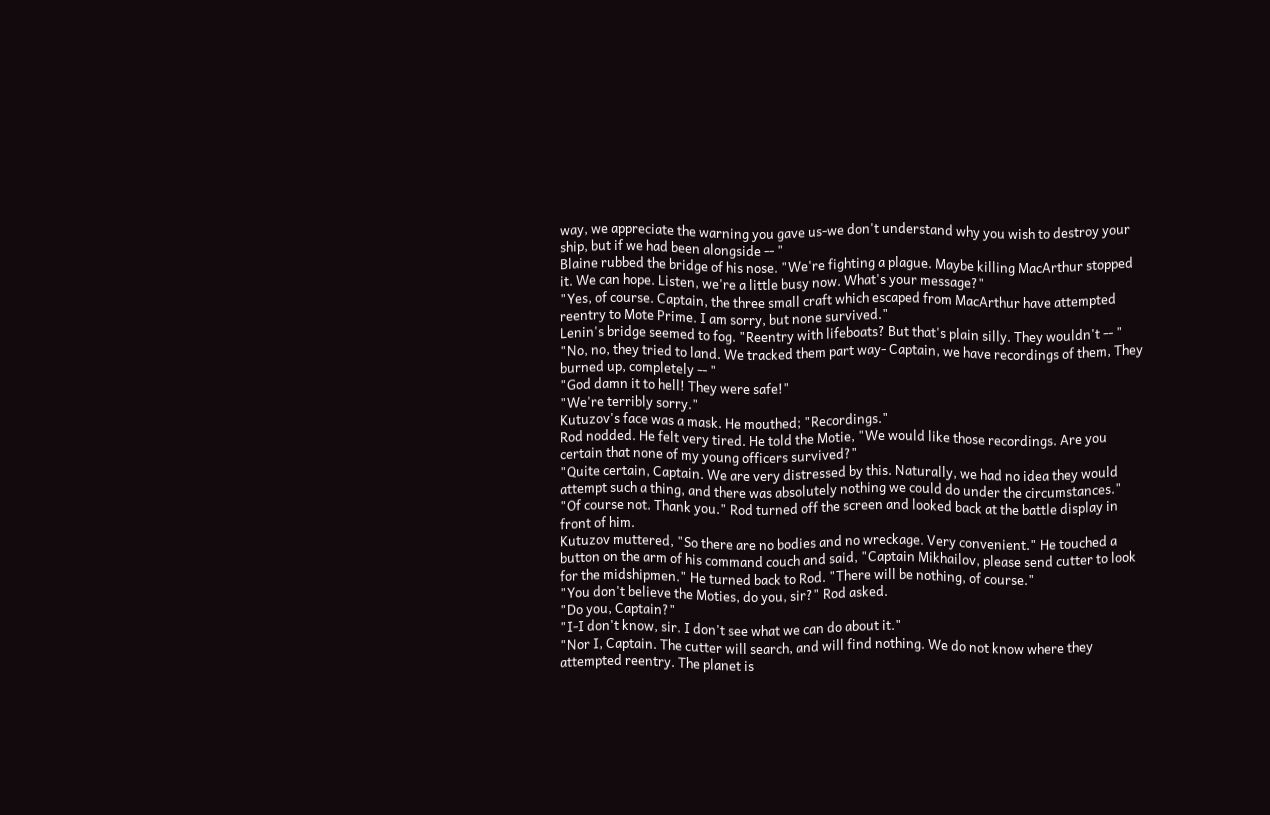way, we appreciate the warning you gave us-we don't understand why you wish to destroy your ship, but if we had been alongside -- "
Blaine rubbed the bridge of his nose. "We're fighting a plague. Maybe killing MacArthur stopped it. We can hope. Listen, we're a little busy now. What's your message?"
"Yes, of course. Captain, the three small craft which escaped from MacArthur have attempted reentry to Mote Prime. I am sorry, but none survived."
Lenin's bridge seemed to fog. "Reentry with lifeboats? But that's plain silly. They wouldn't -- "
"No, no, they tried to land. We tracked them part way- Captain, we have recordings of them, They burned up, completely -- "
"God damn it to hell! They were safe!"
"We're terribly sorry."
Kutuzov's face was a mask. He mouthed; "Recordings."
Rod nodded. He felt very tired. He told the Motie, "We would like those recordings. Are you certain that none of my young officers survived?"
"Quite certain, Captain. We are very distressed by this. Naturally, we had no idea they would attempt such a thing, and there was absolutely nothing we could do under the circumstances."
"Of course not. Thank you." Rod turned off the screen and looked back at the battle display in front of him.
Kutuzov muttered, "So there are no bodies and no wreckage. Very convenient." He touched a button on the arm of his command couch and said, "Captain Mikhailov, please send cutter to look for the midshipmen." He turned back to Rod. "There will be nothing, of course."
"You don't believe the Moties, do you, sir?" Rod asked.
"Do you, Captain?"
"I-I don't know, sir. I don't see what we can do about it."
"Nor I, Captain. The cutter will search, and will find nothing. We do not know where they attempted reentry. The planet is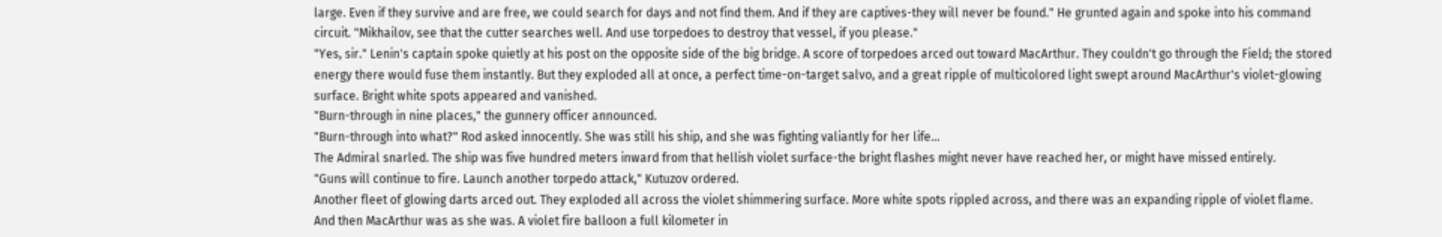large. Even if they survive and are free, we could search for days and not find them. And if they are captives-they will never be found." He grunted again and spoke into his command circuit. "Mikhailov, see that the cutter searches well. And use torpedoes to destroy that vessel, if you please."
"Yes, sir." Lenin's captain spoke quietly at his post on the opposite side of the big bridge. A score of torpedoes arced out toward MacArthur. They couldn't go through the Field; the stored energy there would fuse them instantly. But they exploded all at once, a perfect time-on-target salvo, and a great ripple of multicolored light swept around MacArthur's violet-glowing surface. Bright white spots appeared and vanished.
"Burn-through in nine places," the gunnery officer announced.
"Burn-through into what?" Rod asked innocently. She was still his ship, and she was fighting valiantly for her life...
The Admiral snarled. The ship was five hundred meters inward from that hellish violet surface-the bright flashes might never have reached her, or might have missed entirely.
"Guns will continue to fire. Launch another torpedo attack," Kutuzov ordered.
Another fleet of glowing darts arced out. They exploded all across the violet shimmering surface. More white spots rippled across, and there was an expanding ripple of violet flame.
And then MacArthur was as she was. A violet fire balloon a full kilometer in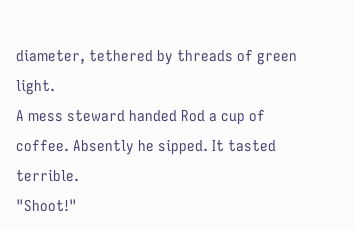diameter, tethered by threads of green light.
A mess steward handed Rod a cup of coffee. Absently he sipped. It tasted terrible.
"Shoot!"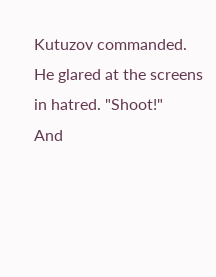Kutuzov commanded. He glared at the screens in hatred. "Shoot!"
And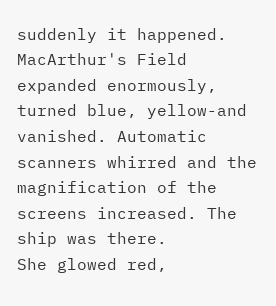suddenly it happened. MacArthur's Field expanded enormously, turned blue, yellow-and vanished. Automatic scanners whirred and the magnification of the screens increased. The ship was there.
She glowed red,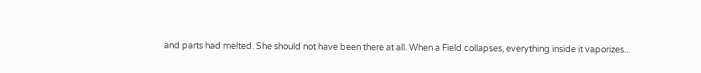and parts had melted. She should not have been there at all. When a Field collapses, everything inside it vaporizes...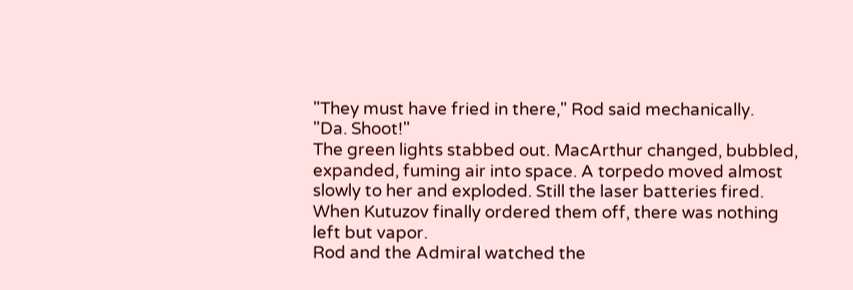"They must have fried in there," Rod said mechanically.
"Da. Shoot!"
The green lights stabbed out. MacArthur changed, bubbled, expanded, fuming air into space. A torpedo moved almost slowly to her and exploded. Still the laser batteries fired. When Kutuzov finally ordered them off, there was nothing left but vapor.
Rod and the Admiral watched the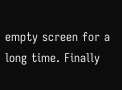empty screen for a long time. Finally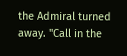the Admiral turned away. "Call in the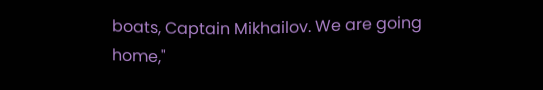boats, Captain Mikhailov. We are going home,"